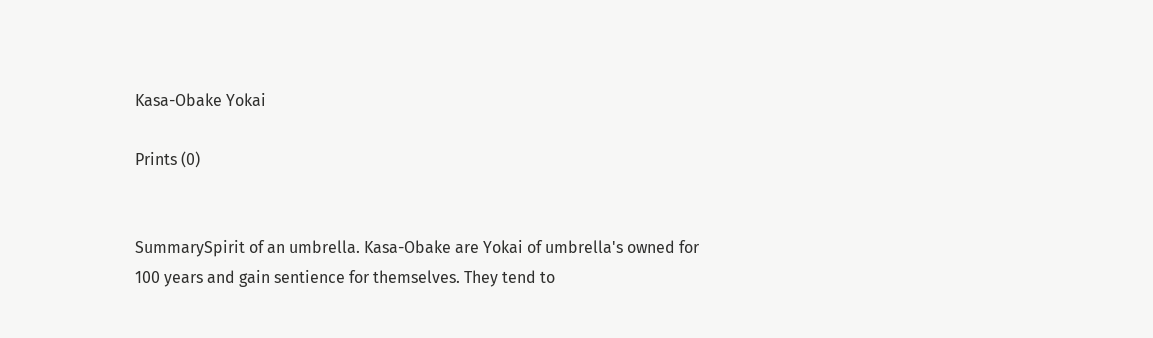Kasa-Obake Yokai

Prints (0)


SummarySpirit of an umbrella. Kasa-Obake are Yokai of umbrella's owned for 100 years and gain sentience for themselves. They tend to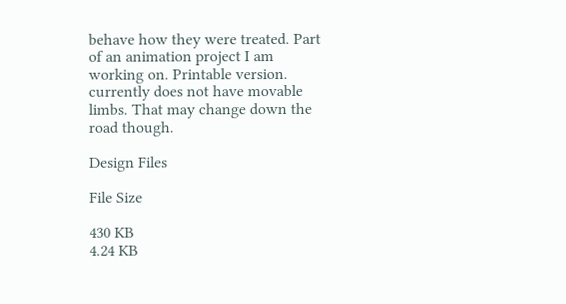behave how they were treated. Part of an animation project I am working on. Printable version. currently does not have movable limbs. That may change down the road though.

Design Files

File Size

430 KB
4.24 KB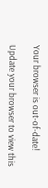Your browser is out-of-date!

Update your browser to view this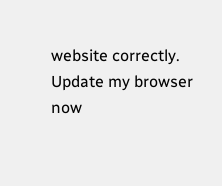website correctly. Update my browser now